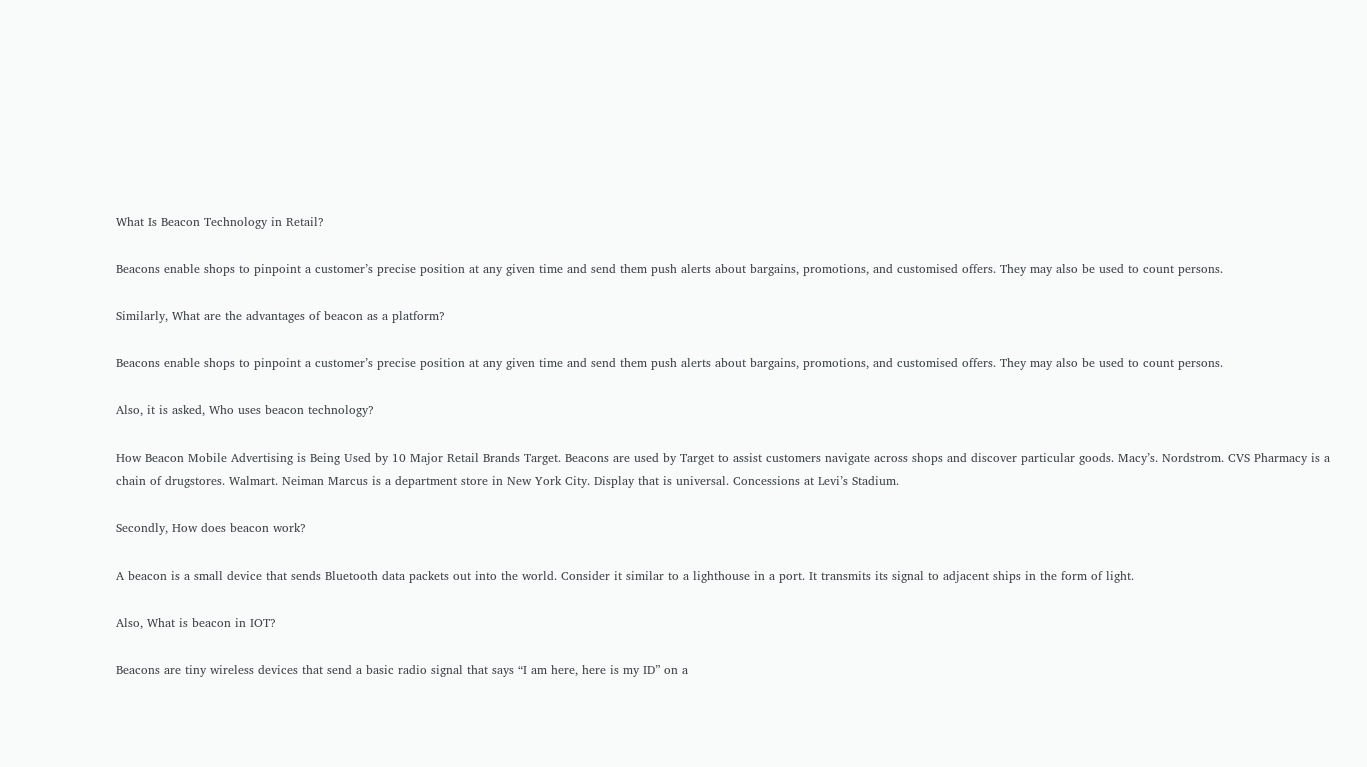What Is Beacon Technology in Retail?

Beacons enable shops to pinpoint a customer’s precise position at any given time and send them push alerts about bargains, promotions, and customised offers. They may also be used to count persons.

Similarly, What are the advantages of beacon as a platform?

Beacons enable shops to pinpoint a customer’s precise position at any given time and send them push alerts about bargains, promotions, and customised offers. They may also be used to count persons.

Also, it is asked, Who uses beacon technology?

How Beacon Mobile Advertising is Being Used by 10 Major Retail Brands Target. Beacons are used by Target to assist customers navigate across shops and discover particular goods. Macy’s. Nordstrom. CVS Pharmacy is a chain of drugstores. Walmart. Neiman Marcus is a department store in New York City. Display that is universal. Concessions at Levi’s Stadium.

Secondly, How does beacon work?

A beacon is a small device that sends Bluetooth data packets out into the world. Consider it similar to a lighthouse in a port. It transmits its signal to adjacent ships in the form of light.

Also, What is beacon in IOT?

Beacons are tiny wireless devices that send a basic radio signal that says “I am here, here is my ID” on a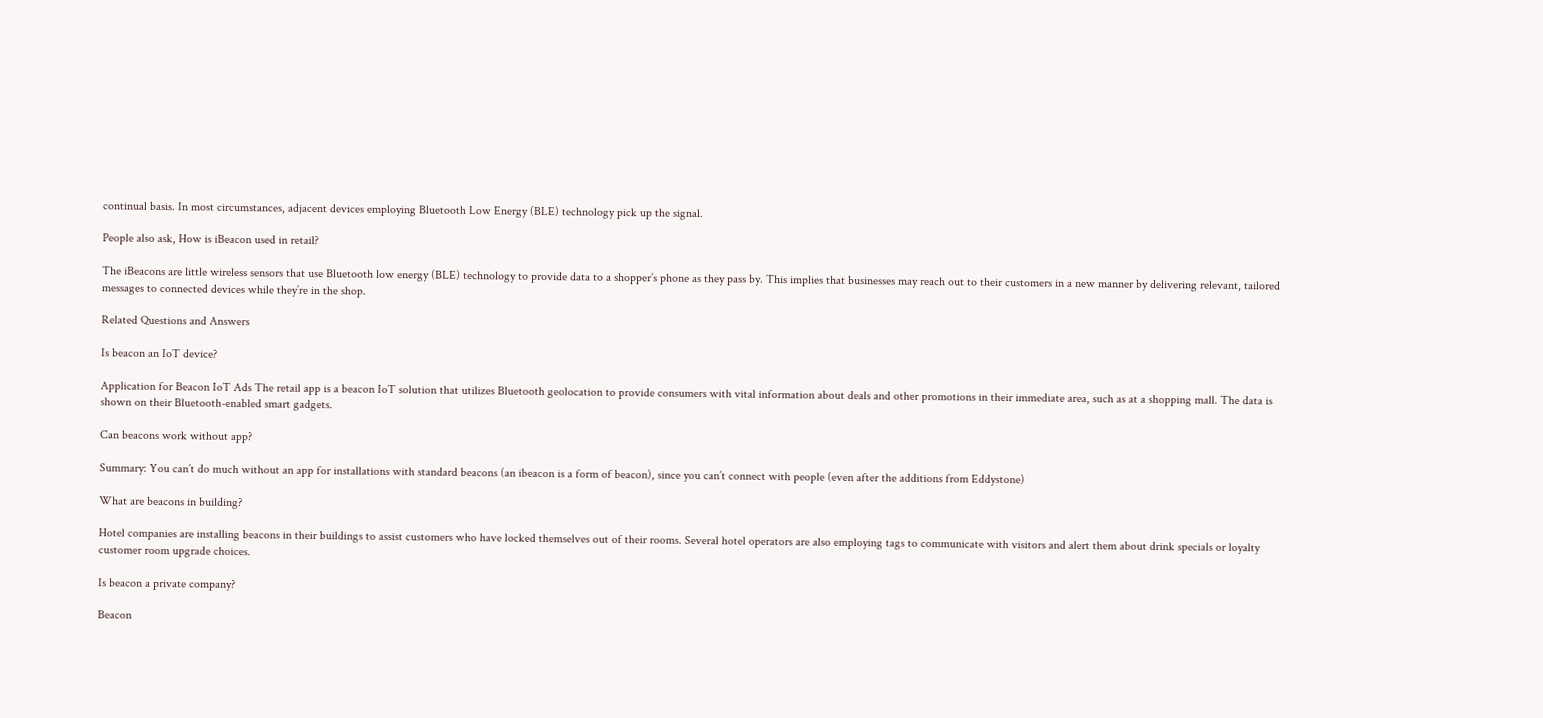continual basis. In most circumstances, adjacent devices employing Bluetooth Low Energy (BLE) technology pick up the signal.

People also ask, How is iBeacon used in retail?

The iBeacons are little wireless sensors that use Bluetooth low energy (BLE) technology to provide data to a shopper’s phone as they pass by. This implies that businesses may reach out to their customers in a new manner by delivering relevant, tailored messages to connected devices while they’re in the shop.

Related Questions and Answers

Is beacon an IoT device?

Application for Beacon IoT Ads The retail app is a beacon IoT solution that utilizes Bluetooth geolocation to provide consumers with vital information about deals and other promotions in their immediate area, such as at a shopping mall. The data is shown on their Bluetooth-enabled smart gadgets.

Can beacons work without app?

Summary: You can’t do much without an app for installations with standard beacons (an ibeacon is a form of beacon), since you can’t connect with people (even after the additions from Eddystone)

What are beacons in building?

Hotel companies are installing beacons in their buildings to assist customers who have locked themselves out of their rooms. Several hotel operators are also employing tags to communicate with visitors and alert them about drink specials or loyalty customer room upgrade choices.

Is beacon a private company?

Beacon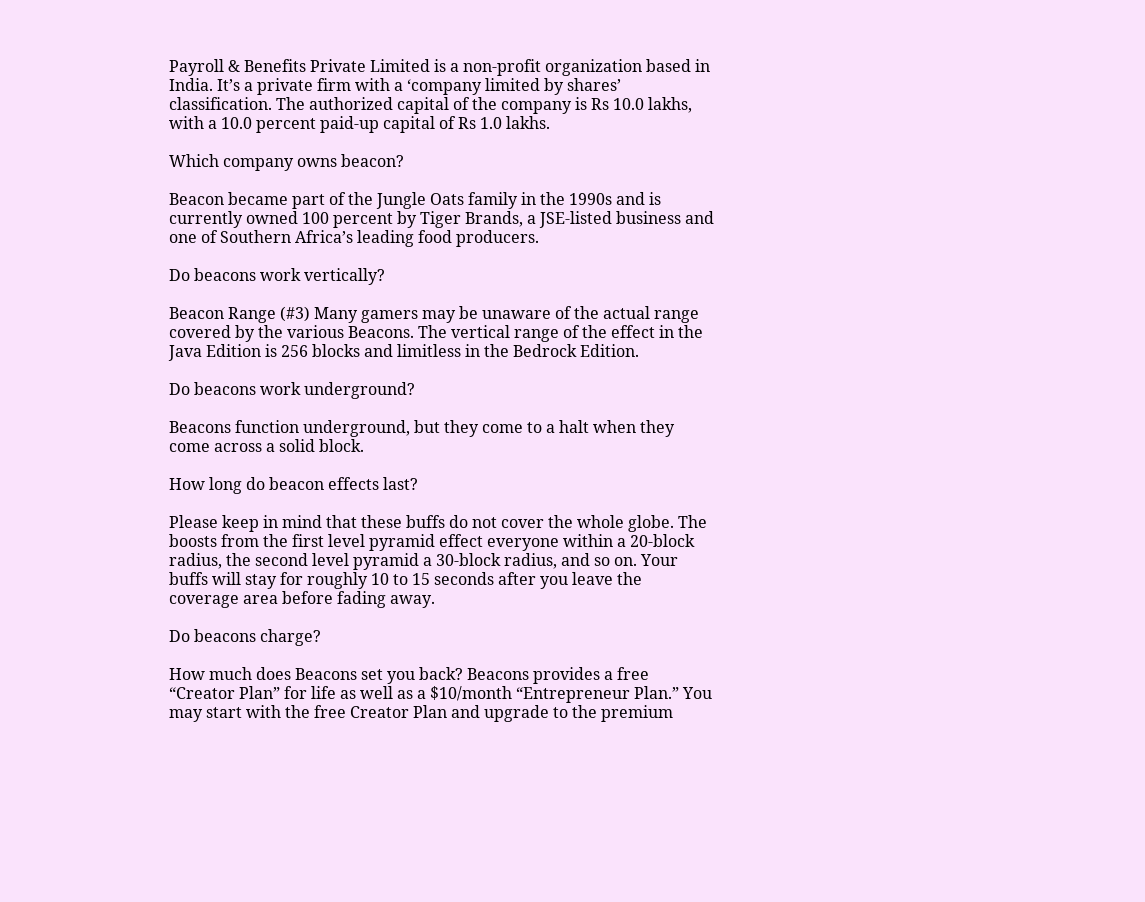Payroll & Benefits Private Limited is a non-profit organization based in India. It’s a private firm with a ‘company limited by shares’ classification. The authorized capital of the company is Rs 10.0 lakhs, with a 10.0 percent paid-up capital of Rs 1.0 lakhs.

Which company owns beacon?

Beacon became part of the Jungle Oats family in the 1990s and is currently owned 100 percent by Tiger Brands, a JSE-listed business and one of Southern Africa’s leading food producers.

Do beacons work vertically?

Beacon Range (#3) Many gamers may be unaware of the actual range covered by the various Beacons. The vertical range of the effect in the Java Edition is 256 blocks and limitless in the Bedrock Edition.

Do beacons work underground?

Beacons function underground, but they come to a halt when they come across a solid block.

How long do beacon effects last?

Please keep in mind that these buffs do not cover the whole globe. The boosts from the first level pyramid effect everyone within a 20-block radius, the second level pyramid a 30-block radius, and so on. Your buffs will stay for roughly 10 to 15 seconds after you leave the coverage area before fading away.

Do beacons charge?

How much does Beacons set you back? Beacons provides a free “Creator Plan” for life as well as a $10/month “Entrepreneur Plan.” You may start with the free Creator Plan and upgrade to the premium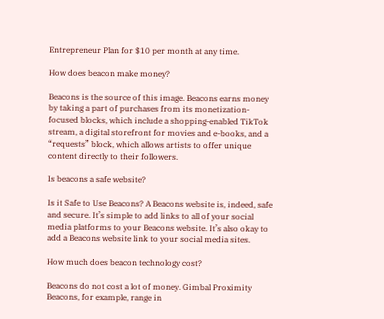Entrepreneur Plan for $10 per month at any time.

How does beacon make money?

Beacons is the source of this image. Beacons earns money by taking a part of purchases from its monetization-focused blocks, which include a shopping-enabled TikTok stream, a digital storefront for movies and e-books, and a “requests” block, which allows artists to offer unique content directly to their followers.

Is beacons a safe website?

Is it Safe to Use Beacons? A Beacons website is, indeed, safe and secure. It’s simple to add links to all of your social media platforms to your Beacons website. It’s also okay to add a Beacons website link to your social media sites.

How much does beacon technology cost?

Beacons do not cost a lot of money. Gimbal Proximity Beacons, for example, range in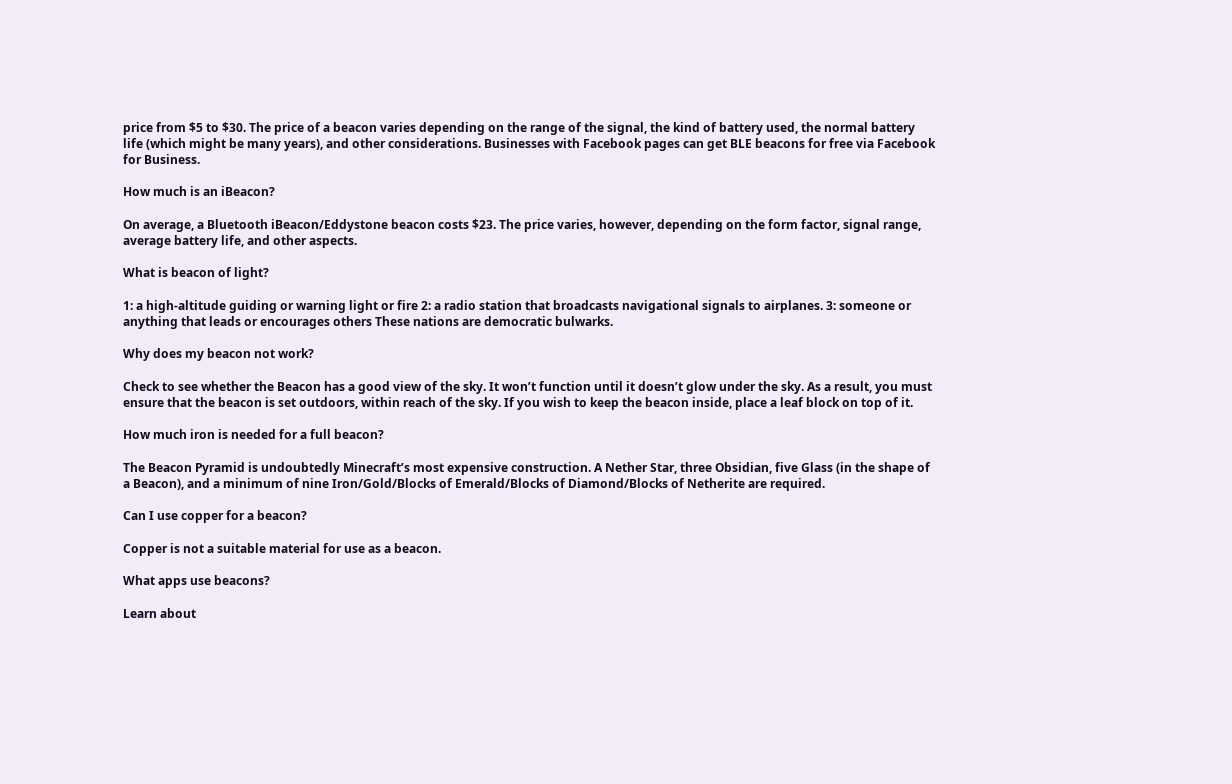price from $5 to $30. The price of a beacon varies depending on the range of the signal, the kind of battery used, the normal battery life (which might be many years), and other considerations. Businesses with Facebook pages can get BLE beacons for free via Facebook for Business.

How much is an iBeacon?

On average, a Bluetooth iBeacon/Eddystone beacon costs $23. The price varies, however, depending on the form factor, signal range, average battery life, and other aspects.

What is beacon of light?

1: a high-altitude guiding or warning light or fire 2: a radio station that broadcasts navigational signals to airplanes. 3: someone or anything that leads or encourages others These nations are democratic bulwarks.

Why does my beacon not work?

Check to see whether the Beacon has a good view of the sky. It won’t function until it doesn’t glow under the sky. As a result, you must ensure that the beacon is set outdoors, within reach of the sky. If you wish to keep the beacon inside, place a leaf block on top of it.

How much iron is needed for a full beacon?

The Beacon Pyramid is undoubtedly Minecraft’s most expensive construction. A Nether Star, three Obsidian, five Glass (in the shape of a Beacon), and a minimum of nine Iron/Gold/Blocks of Emerald/Blocks of Diamond/Blocks of Netherite are required.

Can I use copper for a beacon?

Copper is not a suitable material for use as a beacon.

What apps use beacons?

Learn about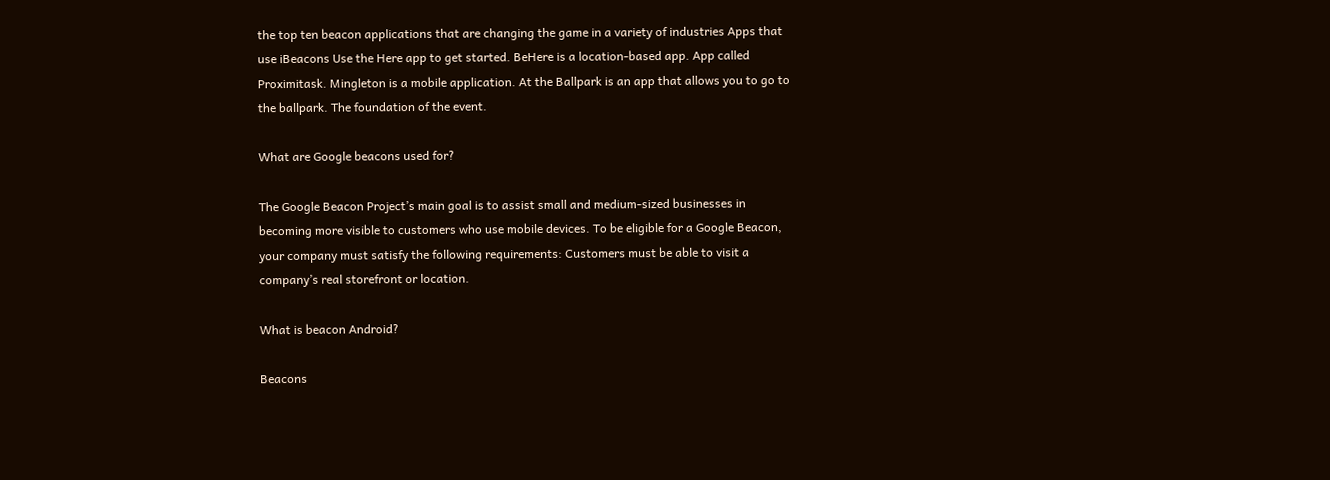the top ten beacon applications that are changing the game in a variety of industries Apps that use iBeacons Use the Here app to get started. BeHere is a location-based app. App called Proximitask. Mingleton is a mobile application. At the Ballpark is an app that allows you to go to the ballpark. The foundation of the event.

What are Google beacons used for?

The Google Beacon Project’s main goal is to assist small and medium-sized businesses in becoming more visible to customers who use mobile devices. To be eligible for a Google Beacon, your company must satisfy the following requirements: Customers must be able to visit a company’s real storefront or location.

What is beacon Android?

Beacons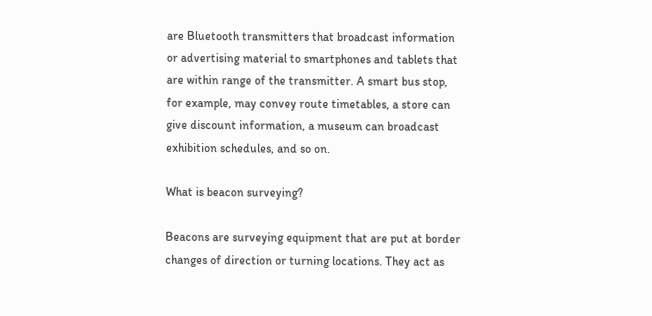are Bluetooth transmitters that broadcast information or advertising material to smartphones and tablets that are within range of the transmitter. A smart bus stop, for example, may convey route timetables, a store can give discount information, a museum can broadcast exhibition schedules, and so on.

What is beacon surveying?

Beacons are surveying equipment that are put at border changes of direction or turning locations. They act as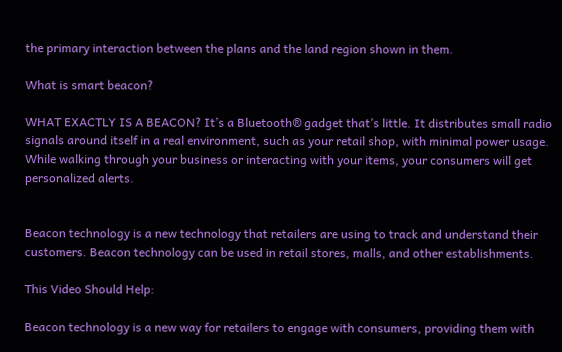the primary interaction between the plans and the land region shown in them.

What is smart beacon?

WHAT EXACTLY IS A BEACON? It’s a Bluetooth® gadget that’s little. It distributes small radio signals around itself in a real environment, such as your retail shop, with minimal power usage. While walking through your business or interacting with your items, your consumers will get personalized alerts.


Beacon technology is a new technology that retailers are using to track and understand their customers. Beacon technology can be used in retail stores, malls, and other establishments.

This Video Should Help:

Beacon technology is a new way for retailers to engage with consumers, providing them with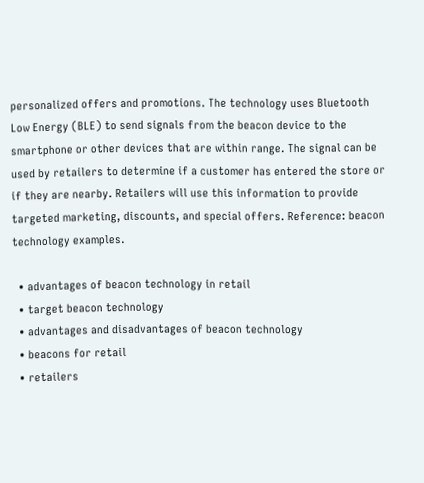personalized offers and promotions. The technology uses Bluetooth Low Energy (BLE) to send signals from the beacon device to the smartphone or other devices that are within range. The signal can be used by retailers to determine if a customer has entered the store or if they are nearby. Retailers will use this information to provide targeted marketing, discounts, and special offers. Reference: beacon technology examples.

  • advantages of beacon technology in retail
  • target beacon technology
  • advantages and disadvantages of beacon technology
  • beacons for retail
  • retailers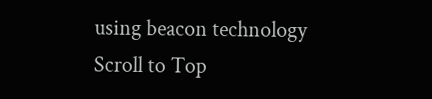using beacon technology
Scroll to Top